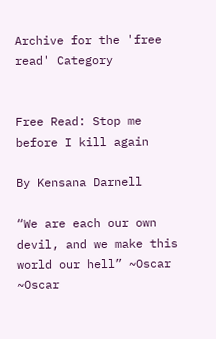Archive for the 'free read' Category


Free Read: Stop me before I kill again

By Kensana Darnell

“We are each our own devil, and we make this world our hell” ~Oscar ~Oscar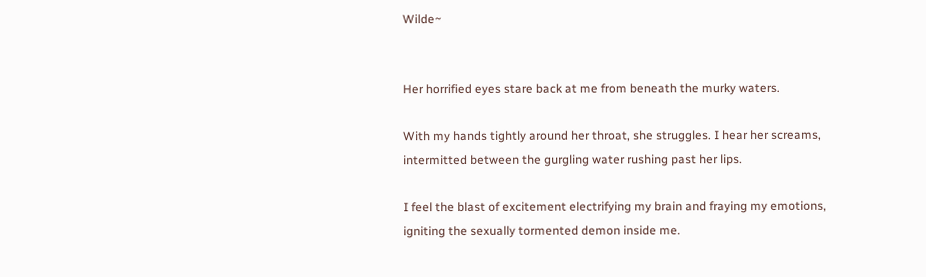Wilde~


Her horrified eyes stare back at me from beneath the murky waters.

With my hands tightly around her throat, she struggles. I hear her screams, intermitted between the gurgling water rushing past her lips.

I feel the blast of excitement electrifying my brain and fraying my emotions, igniting the sexually tormented demon inside me.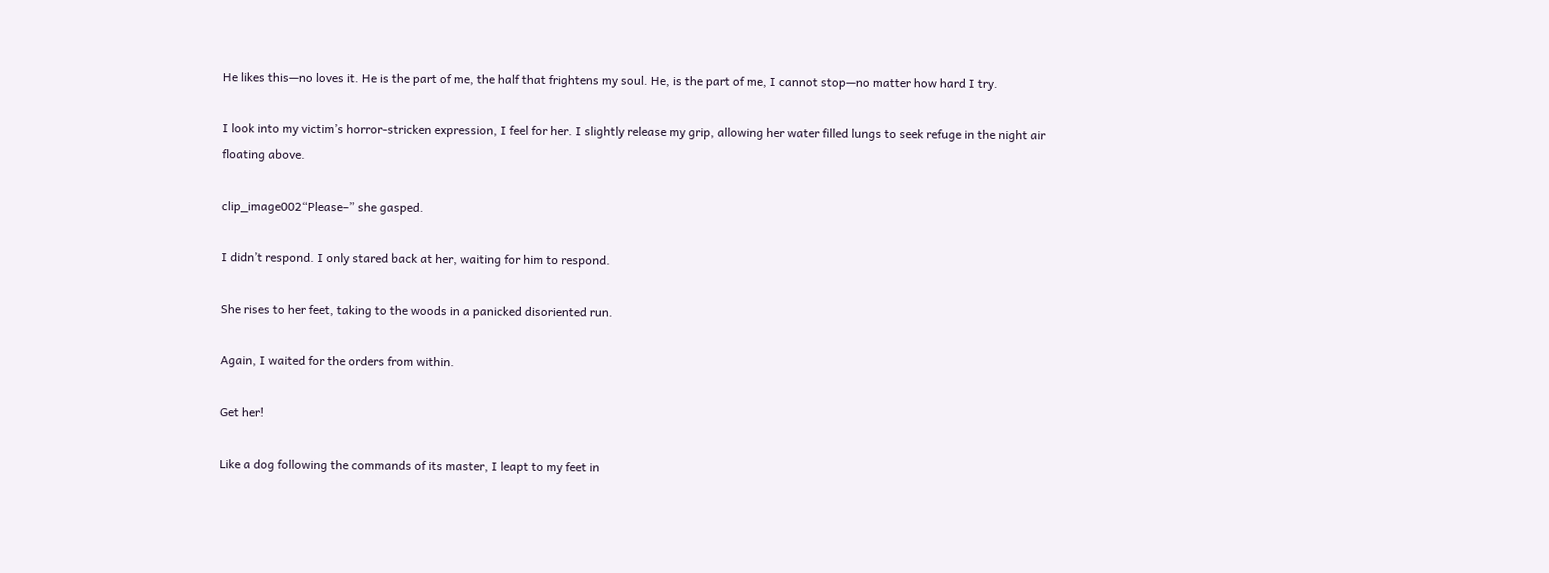He likes this—no loves it. He is the part of me, the half that frightens my soul. He, is the part of me, I cannot stop—no matter how hard I try.

I look into my victim’s horror-stricken expression, I feel for her. I slightly release my grip, allowing her water filled lungs to seek refuge in the night air floating above.

clip_image002“Please–” she gasped.

I didn’t respond. I only stared back at her, waiting for him to respond.

She rises to her feet, taking to the woods in a panicked disoriented run.

Again, I waited for the orders from within.

Get her!

Like a dog following the commands of its master, I leapt to my feet in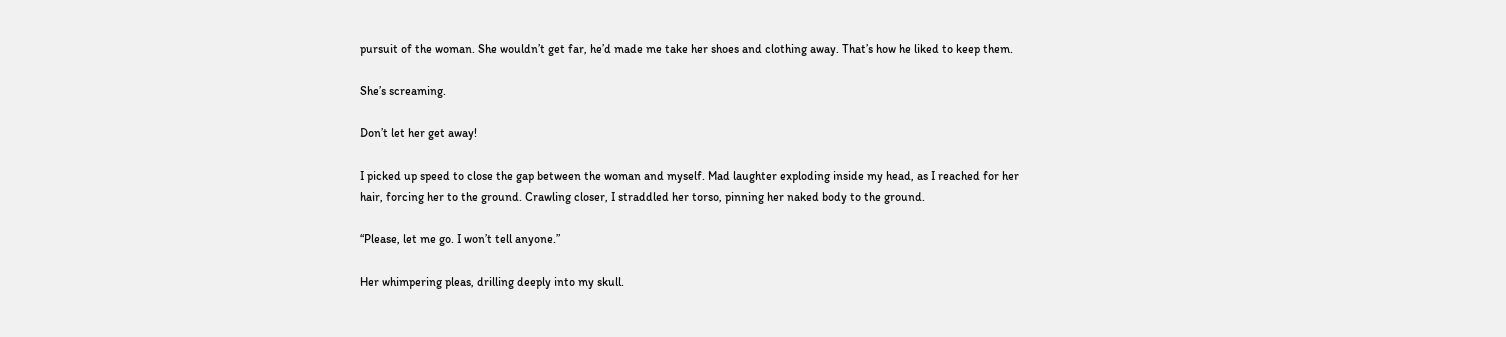pursuit of the woman. She wouldn’t get far, he’d made me take her shoes and clothing away. That’s how he liked to keep them.

She’s screaming.

Don’t let her get away!

I picked up speed to close the gap between the woman and myself. Mad laughter exploding inside my head, as I reached for her hair, forcing her to the ground. Crawling closer, I straddled her torso, pinning her naked body to the ground.

“Please, let me go. I won’t tell anyone.”

Her whimpering pleas, drilling deeply into my skull.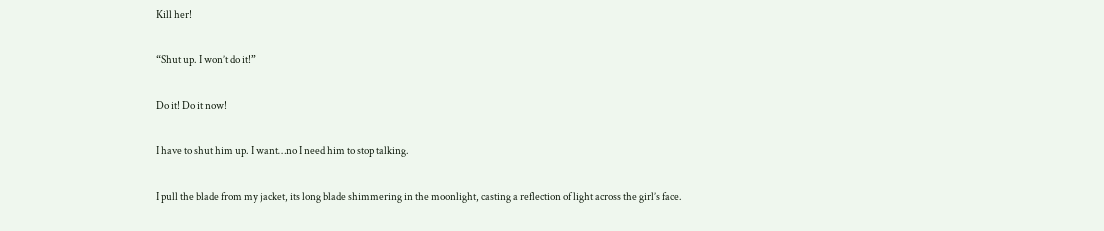Kill her!

“Shut up. I won’t do it!”

Do it! Do it now!

I have to shut him up. I want…no I need him to stop talking.

I pull the blade from my jacket, its long blade shimmering in the moonlight, casting a reflection of light across the girl’s face.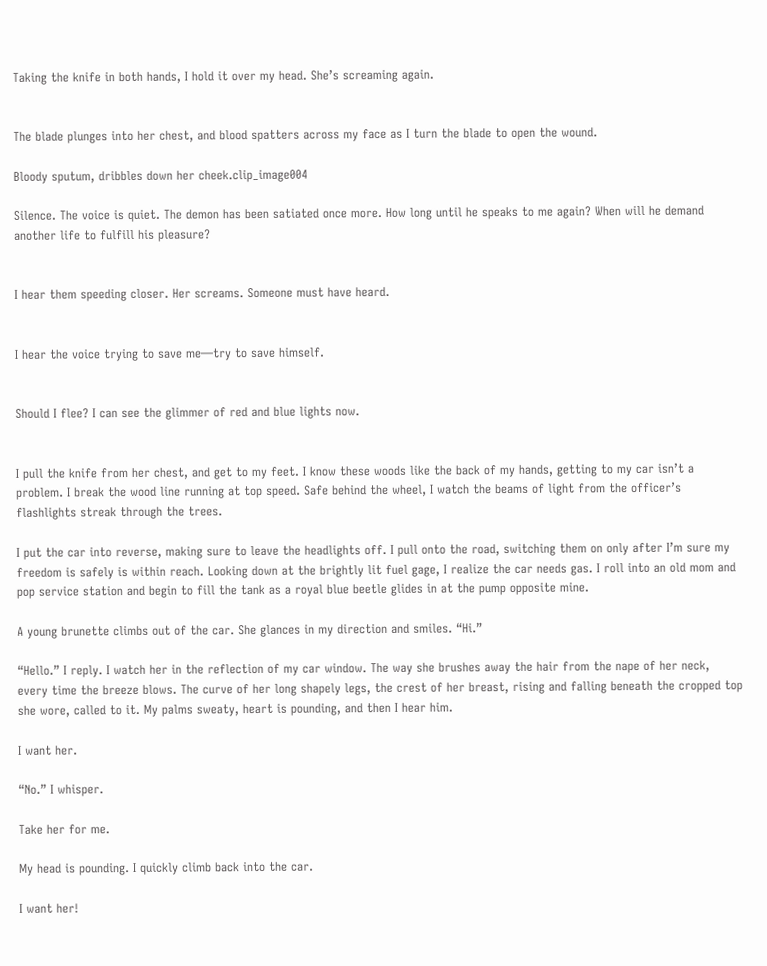Taking the knife in both hands, I hold it over my head. She’s screaming again.


The blade plunges into her chest, and blood spatters across my face as I turn the blade to open the wound.

Bloody sputum, dribbles down her cheek.clip_image004

Silence. The voice is quiet. The demon has been satiated once more. How long until he speaks to me again? When will he demand another life to fulfill his pleasure?


I hear them speeding closer. Her screams. Someone must have heard.


I hear the voice trying to save me—try to save himself.


Should I flee? I can see the glimmer of red and blue lights now.


I pull the knife from her chest, and get to my feet. I know these woods like the back of my hands, getting to my car isn’t a problem. I break the wood line running at top speed. Safe behind the wheel, I watch the beams of light from the officer’s flashlights streak through the trees.

I put the car into reverse, making sure to leave the headlights off. I pull onto the road, switching them on only after I’m sure my freedom is safely is within reach. Looking down at the brightly lit fuel gage, I realize the car needs gas. I roll into an old mom and pop service station and begin to fill the tank as a royal blue beetle glides in at the pump opposite mine.

A young brunette climbs out of the car. She glances in my direction and smiles. “Hi.”

“Hello.” I reply. I watch her in the reflection of my car window. The way she brushes away the hair from the nape of her neck, every time the breeze blows. The curve of her long shapely legs, the crest of her breast, rising and falling beneath the cropped top she wore, called to it. My palms sweaty, heart is pounding, and then I hear him.

I want her.

“No.” I whisper.

Take her for me.

My head is pounding. I quickly climb back into the car.

I want her!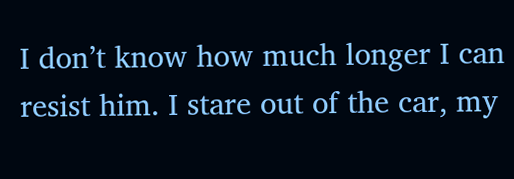I don’t know how much longer I can resist him. I stare out of the car, my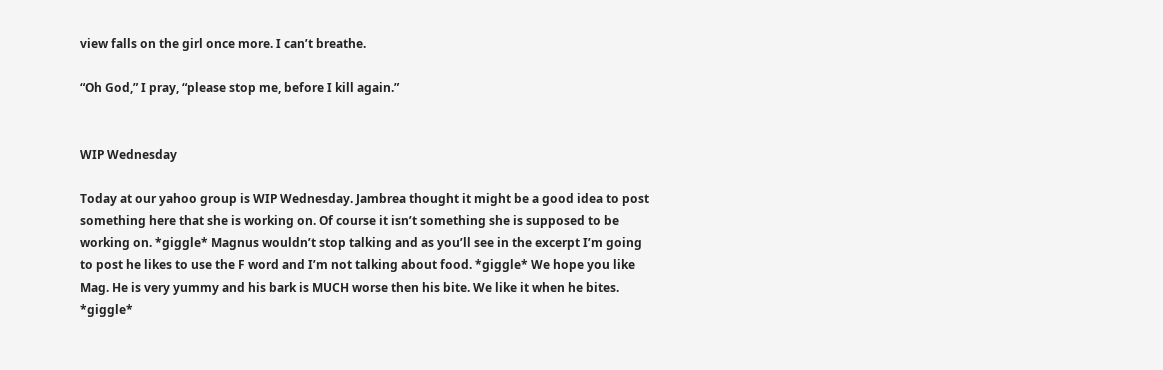view falls on the girl once more. I can’t breathe.

“Oh God,” I pray, “please stop me, before I kill again.”


WIP Wednesday

Today at our yahoo group is WIP Wednesday. Jambrea thought it might be a good idea to post something here that she is working on. Of course it isn’t something she is supposed to be working on. *giggle* Magnus wouldn’t stop talking and as you’ll see in the excerpt I’m going to post he likes to use the F word and I’m not talking about food. *giggle* We hope you like Mag. He is very yummy and his bark is MUCH worse then his bite. We like it when he bites. *giggle*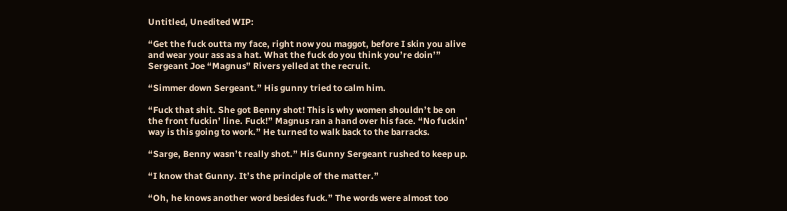Untitled, Unedited WIP:

“Get the fuck outta my face, right now you maggot, before I skin you alive and wear your ass as a hat. What the fuck do you think you’re doin’” Sergeant Joe “Magnus” Rivers yelled at the recruit.

“Simmer down Sergeant.” His gunny tried to calm him.

“Fuck that shit. She got Benny shot! This is why women shouldn’t be on the front fuckin’ line. Fuck!” Magnus ran a hand over his face. “No fuckin’ way is this going to work.” He turned to walk back to the barracks.

“Sarge, Benny wasn’t really shot.” His Gunny Sergeant rushed to keep up.

“I know that Gunny. It’s the principle of the matter.”

“Oh, he knows another word besides fuck.” The words were almost too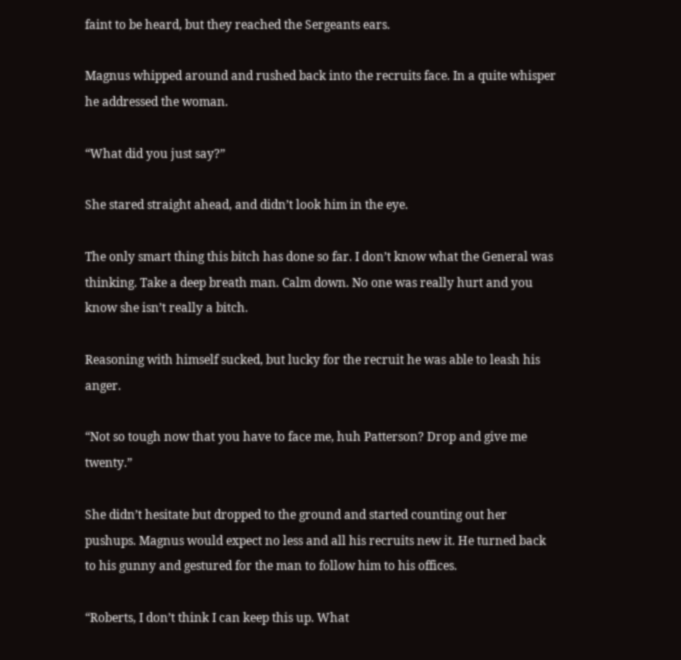faint to be heard, but they reached the Sergeants ears.

Magnus whipped around and rushed back into the recruits face. In a quite whisper he addressed the woman.

“What did you just say?”

She stared straight ahead, and didn’t look him in the eye.

The only smart thing this bitch has done so far. I don’t know what the General was thinking. Take a deep breath man. Calm down. No one was really hurt and you know she isn’t really a bitch.

Reasoning with himself sucked, but lucky for the recruit he was able to leash his anger.

“Not so tough now that you have to face me, huh Patterson? Drop and give me twenty.”

She didn’t hesitate but dropped to the ground and started counting out her pushups. Magnus would expect no less and all his recruits new it. He turned back to his gunny and gestured for the man to follow him to his offices.

“Roberts, I don’t think I can keep this up. What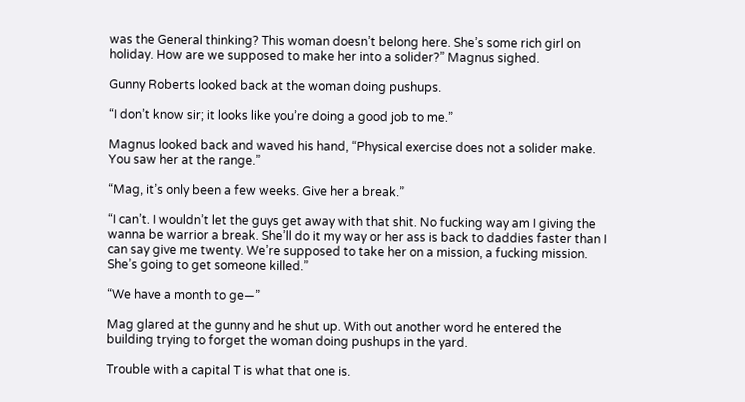was the General thinking? This woman doesn’t belong here. She’s some rich girl on holiday. How are we supposed to make her into a solider?” Magnus sighed.

Gunny Roberts looked back at the woman doing pushups.

“I don’t know sir; it looks like you’re doing a good job to me.”

Magnus looked back and waved his hand, “Physical exercise does not a solider make. You saw her at the range.”

“Mag, it’s only been a few weeks. Give her a break.”

“I can’t. I wouldn’t let the guys get away with that shit. No fucking way am I giving the wanna be warrior a break. She’ll do it my way or her ass is back to daddies faster than I can say give me twenty. We’re supposed to take her on a mission, a fucking mission. She’s going to get someone killed.”

“We have a month to ge—”

Mag glared at the gunny and he shut up. With out another word he entered the building trying to forget the woman doing pushups in the yard.

Trouble with a capital T is what that one is.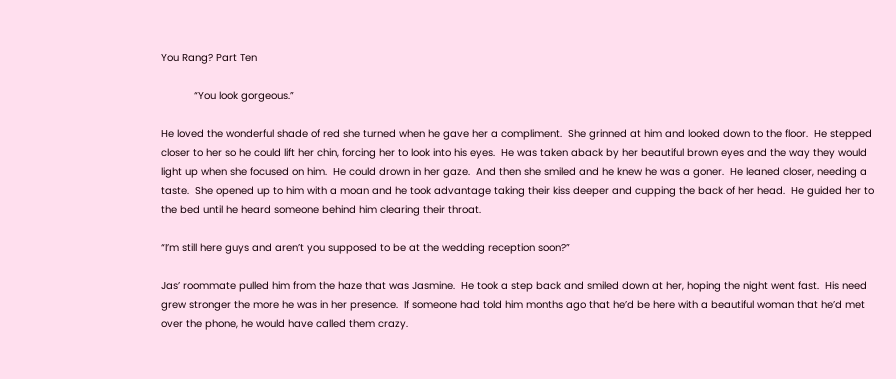You Rang? Part Ten

           “You look gorgeous.”

He loved the wonderful shade of red she turned when he gave her a compliment.  She grinned at him and looked down to the floor.  He stepped closer to her so he could lift her chin, forcing her to look into his eyes.  He was taken aback by her beautiful brown eyes and the way they would light up when she focused on him.  He could drown in her gaze.  And then she smiled and he knew he was a goner.  He leaned closer, needing a taste.  She opened up to him with a moan and he took advantage taking their kiss deeper and cupping the back of her head.  He guided her to the bed until he heard someone behind him clearing their throat.

“I’m still here guys and aren’t you supposed to be at the wedding reception soon?”

Jas’ roommate pulled him from the haze that was Jasmine.  He took a step back and smiled down at her, hoping the night went fast.  His need grew stronger the more he was in her presence.  If someone had told him months ago that he’d be here with a beautiful woman that he’d met over the phone, he would have called them crazy.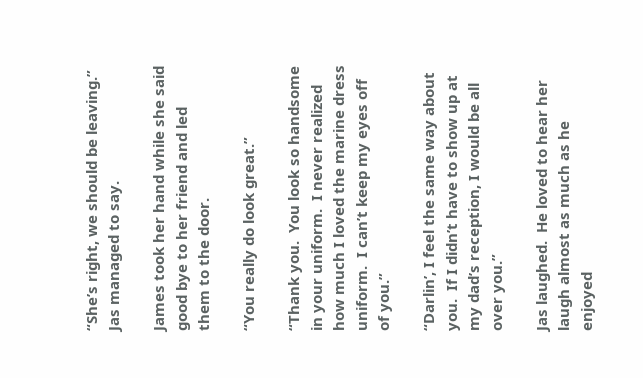“She’s right, we should be leaving.”  Jas managed to say.

James took her hand while she said good bye to her friend and led them to the door.

“You really do look great.”

“Thank you.  You look so handsome in your uniform.  I never realized how much I loved the marine dress uniform.  I can’t keep my eyes off of you.”

“Darlin’, I feel the same way about you.  If I didn’t have to show up at my dad’s reception, I would be all over you.”

Jas laughed.  He loved to hear her laugh almost as much as he enjoyed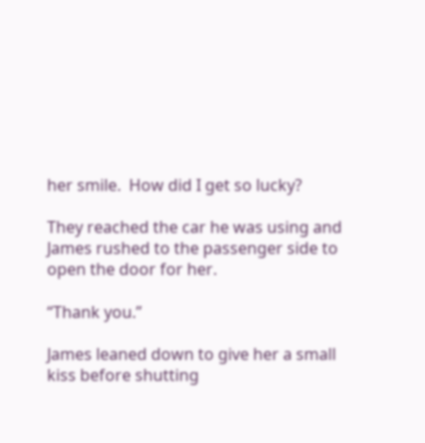her smile.  How did I get so lucky?

They reached the car he was using and James rushed to the passenger side to open the door for her.

“Thank you.”

James leaned down to give her a small kiss before shutting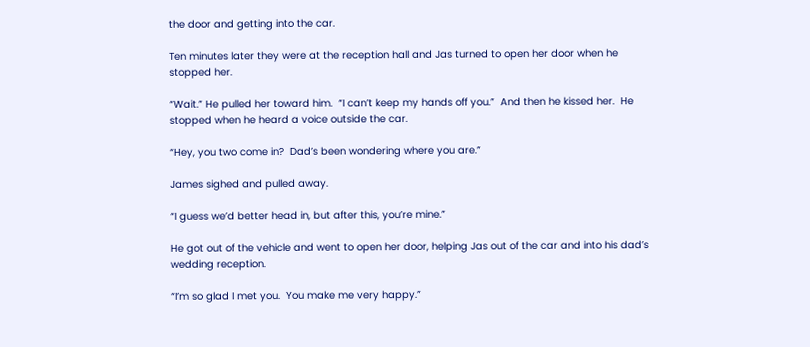the door and getting into the car.

Ten minutes later they were at the reception hall and Jas turned to open her door when he stopped her.

“Wait.” He pulled her toward him.  “I can’t keep my hands off you.”  And then he kissed her.  He stopped when he heard a voice outside the car.

“Hey, you two come in?  Dad’s been wondering where you are.”

James sighed and pulled away.

“I guess we’d better head in, but after this, you’re mine.”

He got out of the vehicle and went to open her door, helping Jas out of the car and into his dad’s wedding reception.

“I’m so glad I met you.  You make me very happy.”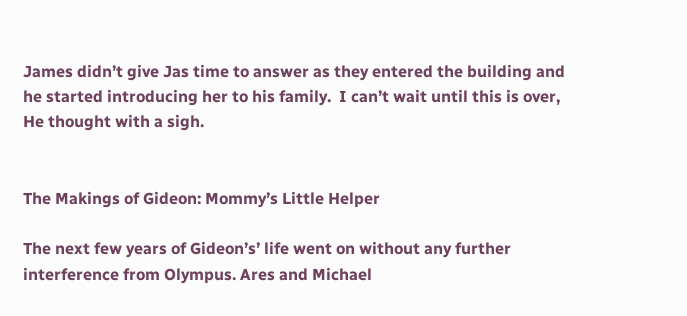James didn’t give Jas time to answer as they entered the building and he started introducing her to his family.  I can’t wait until this is over, He thought with a sigh.


The Makings of Gideon: Mommy’s Little Helper

The next few years of Gideon’s’ life went on without any further interference from Olympus. Ares and Michael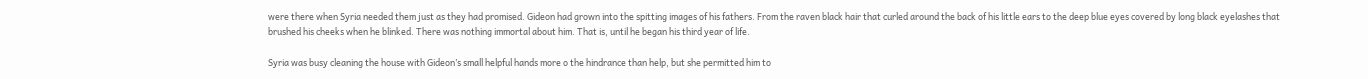were there when Syria needed them just as they had promised. Gideon had grown into the spitting images of his fathers. From the raven black hair that curled around the back of his little ears to the deep blue eyes covered by long black eyelashes that brushed his cheeks when he blinked. There was nothing immortal about him. That is, until he began his third year of life.

Syria was busy cleaning the house with Gideon’s small helpful hands more o the hindrance than help, but she permitted him to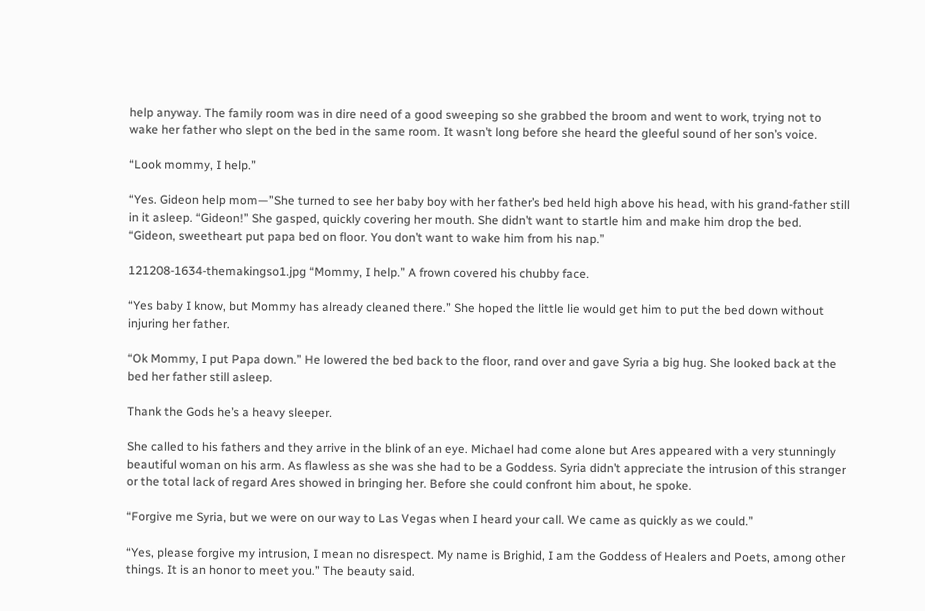help anyway. The family room was in dire need of a good sweeping so she grabbed the broom and went to work, trying not to wake her father who slept on the bed in the same room. It wasn’t long before she heard the gleeful sound of her son’s voice.

“Look mommy, I help.”

“Yes. Gideon help mom—”She turned to see her baby boy with her father’s bed held high above his head, with his grand-father still in it asleep. “Gideon!” She gasped, quickly covering her mouth. She didn’t want to startle him and make him drop the bed. “Gideon, sweetheart put papa bed on floor. You don’t want to wake him from his nap.”

121208-1634-themakingso1.jpg “Mommy, I help.” A frown covered his chubby face.

“Yes baby I know, but Mommy has already cleaned there.” She hoped the little lie would get him to put the bed down without injuring her father.

“Ok Mommy, I put Papa down.” He lowered the bed back to the floor, rand over and gave Syria a big hug. She looked back at the bed her father still asleep.

Thank the Gods he’s a heavy sleeper.

She called to his fathers and they arrive in the blink of an eye. Michael had come alone but Ares appeared with a very stunningly beautiful woman on his arm. As flawless as she was she had to be a Goddess. Syria didn’t appreciate the intrusion of this stranger or the total lack of regard Ares showed in bringing her. Before she could confront him about, he spoke.

“Forgive me Syria, but we were on our way to Las Vegas when I heard your call. We came as quickly as we could.”

“Yes, please forgive my intrusion, I mean no disrespect. My name is Brighid, I am the Goddess of Healers and Poets, among other things. It is an honor to meet you.” The beauty said.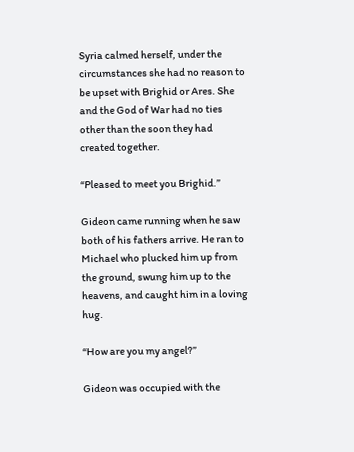Syria calmed herself, under the circumstances she had no reason to be upset with Brighid or Ares. She and the God of War had no ties other than the soon they had created together.

“Pleased to meet you Brighid.”

Gideon came running when he saw both of his fathers arrive. He ran to Michael who plucked him up from the ground, swung him up to the heavens, and caught him in a loving hug.

“How are you my angel?”

Gideon was occupied with the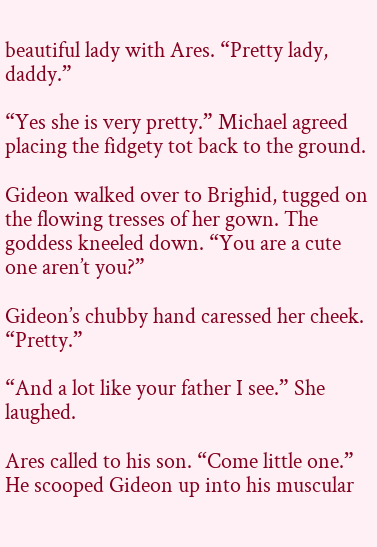beautiful lady with Ares. “Pretty lady, daddy.”

“Yes she is very pretty.” Michael agreed placing the fidgety tot back to the ground.

Gideon walked over to Brighid, tugged on the flowing tresses of her gown. The goddess kneeled down. “You are a cute one aren’t you?”

Gideon’s chubby hand caressed her cheek. “Pretty.”

“And a lot like your father I see.” She laughed.

Ares called to his son. “Come little one.” He scooped Gideon up into his muscular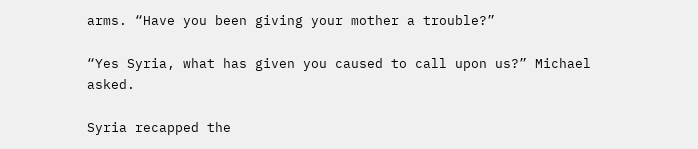arms. “Have you been giving your mother a trouble?”

“Yes Syria, what has given you caused to call upon us?” Michael asked.

Syria recapped the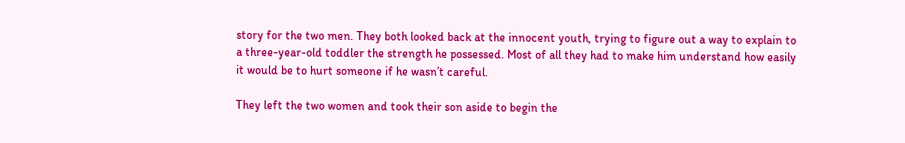story for the two men. They both looked back at the innocent youth, trying to figure out a way to explain to a three-year-old toddler the strength he possessed. Most of all they had to make him understand how easily it would be to hurt someone if he wasn’t careful.

They left the two women and took their son aside to begin the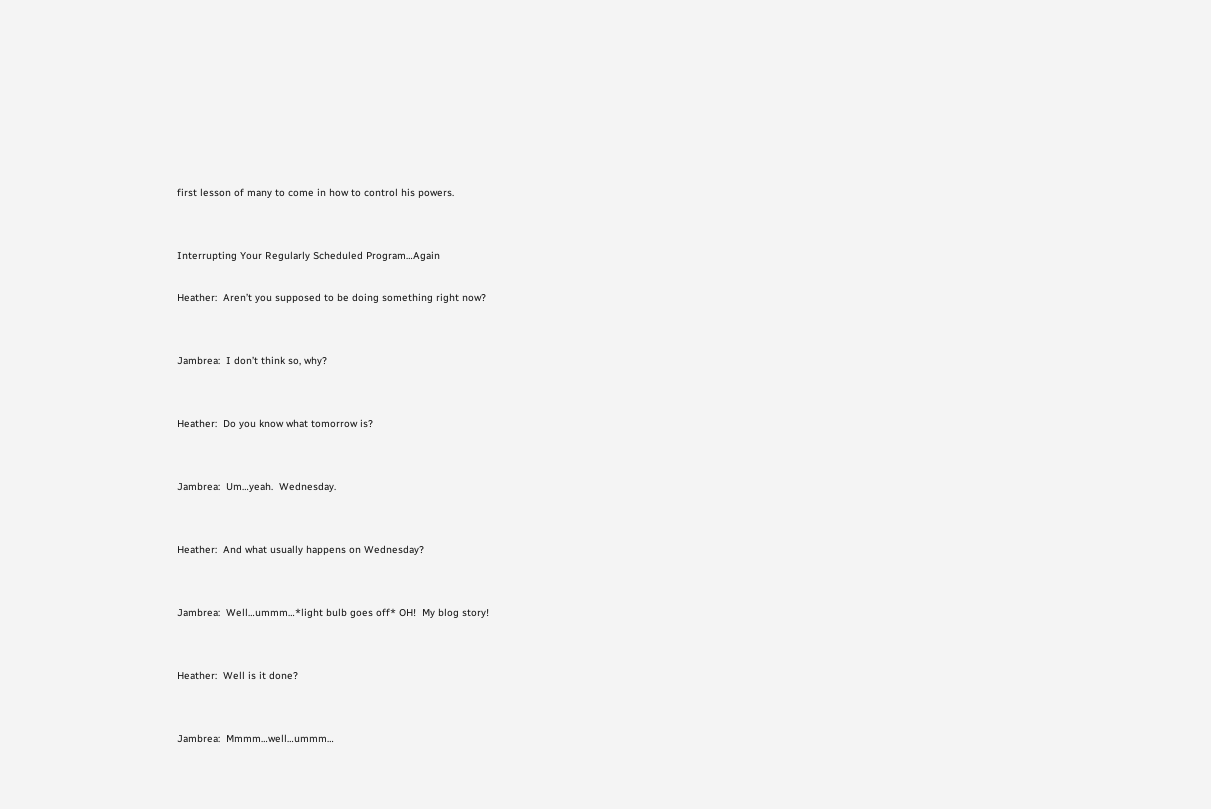first lesson of many to come in how to control his powers.


Interrupting Your Regularly Scheduled Program…Again

Heather:  Aren’t you supposed to be doing something right now?


Jambrea:  I don’t think so, why?


Heather:  Do you know what tomorrow is?


Jambrea:  Um…yeah.  Wednesday.


Heather:  And what usually happens on Wednesday?


Jambrea:  Well…ummm…*light bulb goes off* OH!  My blog story!


Heather:  Well is it done?


Jambrea:  Mmmm…well…ummm…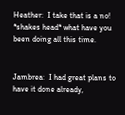Heather:  I take that is a no!  *shakes head* what have you been doing all this time.


Jambrea:  I had great plans to have it done already,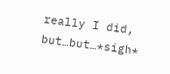really I did, but…but…*sigh*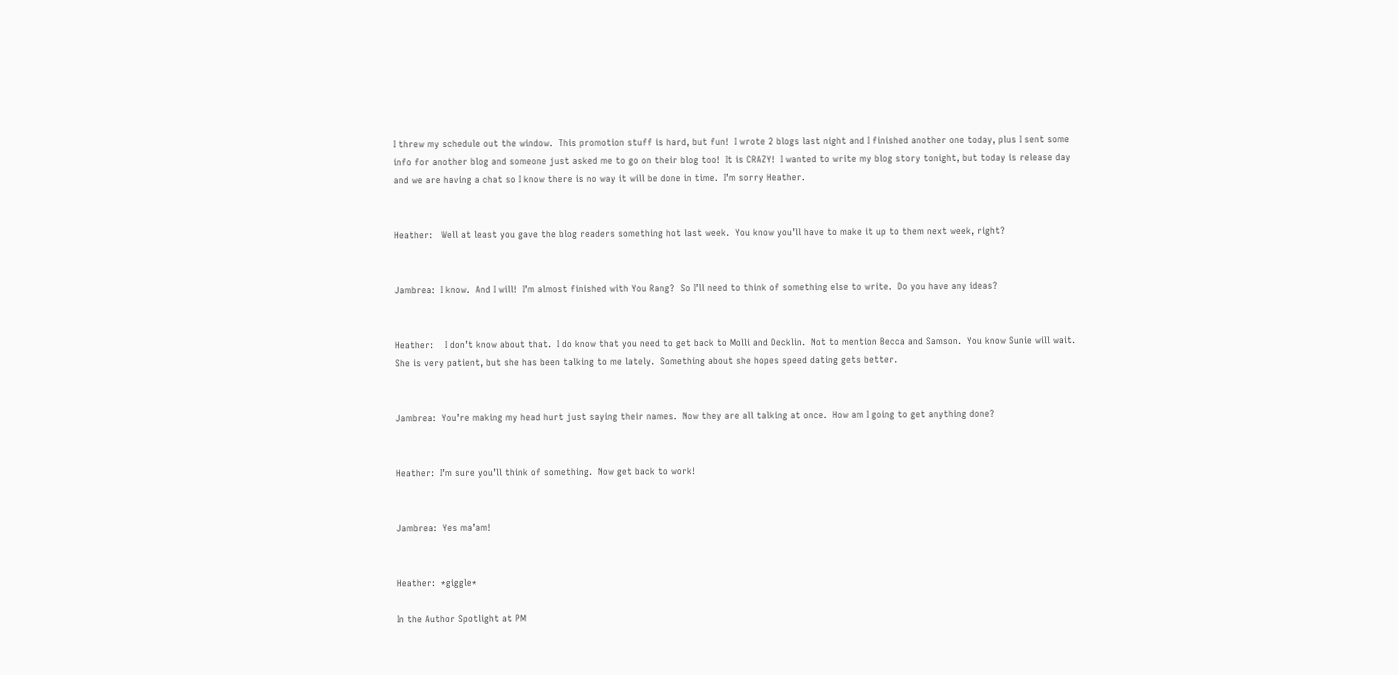I threw my schedule out the window.  This promotion stuff is hard, but fun!  I wrote 2 blogs last night and I finished another one today, plus I sent some info for another blog and someone just asked me to go on their blog too!  It is CRAZY!  I wanted to write my blog story tonight, but today is release day and we are having a chat so I know there is no way it will be done in time.  I’m sorry Heather.


Heather:   Well at least you gave the blog readers something hot last week.  You know you’ll have to make it up to them next week, right?


Jambrea:  I know.  And I will!  I’m almost finished with You Rang?  So I’ll need to think of something else to write.  Do you have any ideas?


Heather:    I don’t know about that.  I do know that you need to get back to Molli and Decklin.  Not to mention Becca and Samson.  You know Sunie will wait.  She is very patient, but she has been talking to me lately.  Something about she hopes speed dating gets better.


Jambrea:  You’re making my head hurt just saying their names.  Now they are all talking at once.  How am I going to get anything done?


Heather:  I’m sure you’ll think of something.  Now get back to work!


Jambrea:  Yes ma’am!


Heather:  *giggle*

In the Author Spotlight at PM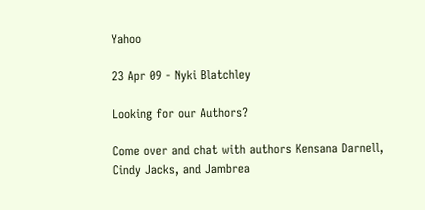Yahoo

23 Apr 09 - Nyki Blatchley

Looking for our Authors?

Come over and chat with authors Kensana Darnell, Cindy Jacks, and Jambrea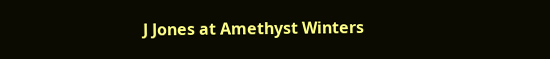J Jones at Amethyst Winters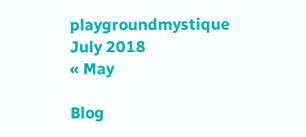playgroundmystique
July 2018
« May

Blog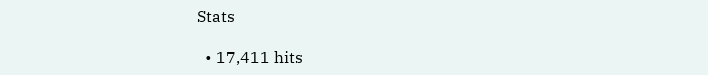Stats

  • 17,411 hits